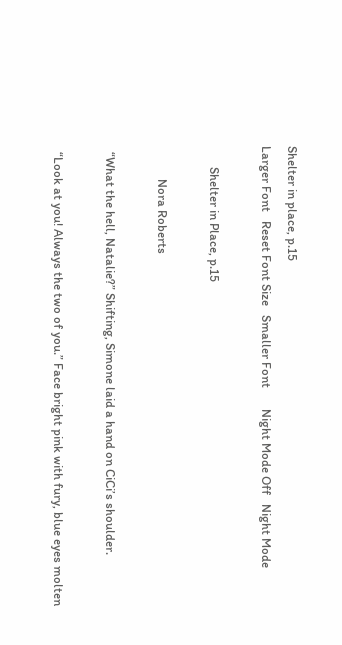Shelter in place, p.15
Larger Font   Reset Font Size   Smaller Font       Night Mode Off   Night Mode

       Shelter in Place, p.15

           Nora Roberts

  “What the hell, Natalie?” Shifting, Simone laid a hand on CiCi’s shoulder.

  “Look at you! Always the two of you.” Face bright pink with fury, blue eyes molten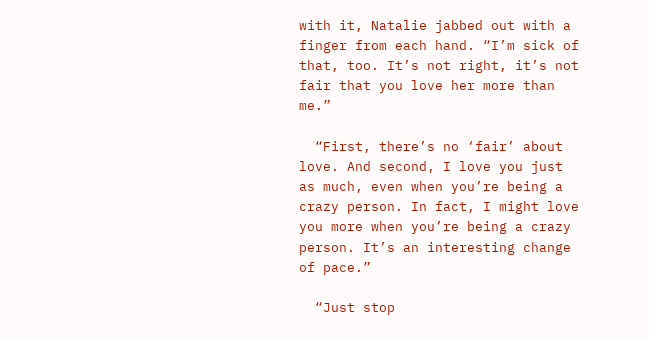with it, Natalie jabbed out with a finger from each hand. “I’m sick of that, too. It’s not right, it’s not fair that you love her more than me.”

  “First, there’s no ‘fair’ about love. And second, I love you just as much, even when you’re being a crazy person. In fact, I might love you more when you’re being a crazy person. It’s an interesting change of pace.”

  “Just stop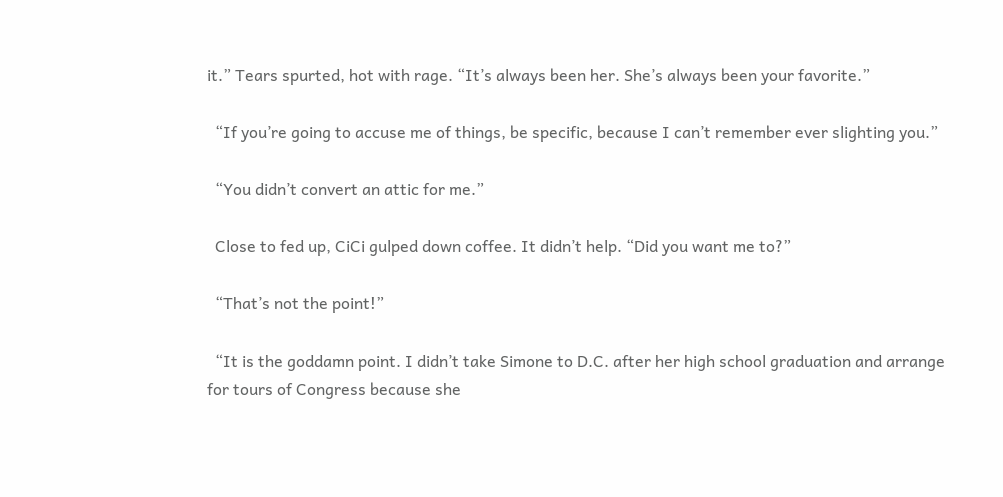it.” Tears spurted, hot with rage. “It’s always been her. She’s always been your favorite.”

  “If you’re going to accuse me of things, be specific, because I can’t remember ever slighting you.”

  “You didn’t convert an attic for me.”

  Close to fed up, CiCi gulped down coffee. It didn’t help. “Did you want me to?”

  “That’s not the point!”

  “It is the goddamn point. I didn’t take Simone to D.C. after her high school graduation and arrange for tours of Congress because she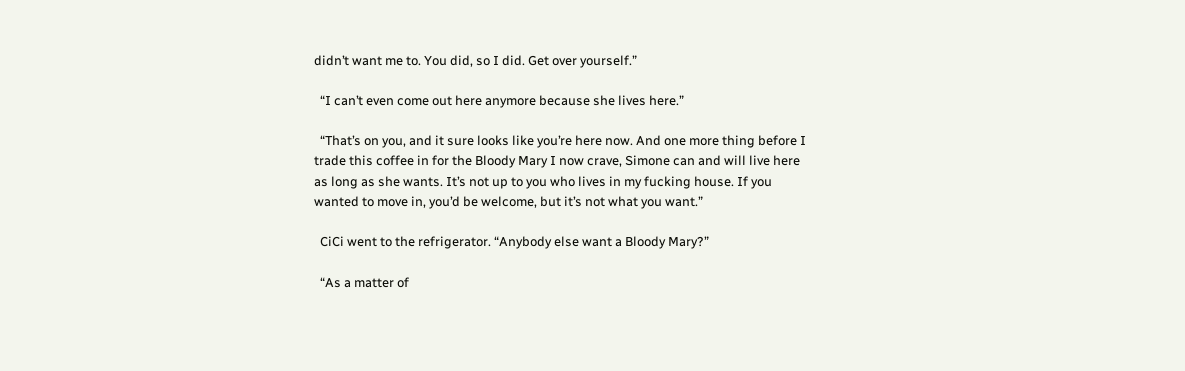didn’t want me to. You did, so I did. Get over yourself.”

  “I can’t even come out here anymore because she lives here.”

  “That’s on you, and it sure looks like you’re here now. And one more thing before I trade this coffee in for the Bloody Mary I now crave, Simone can and will live here as long as she wants. It’s not up to you who lives in my fucking house. If you wanted to move in, you’d be welcome, but it’s not what you want.”

  CiCi went to the refrigerator. “Anybody else want a Bloody Mary?”

  “As a matter of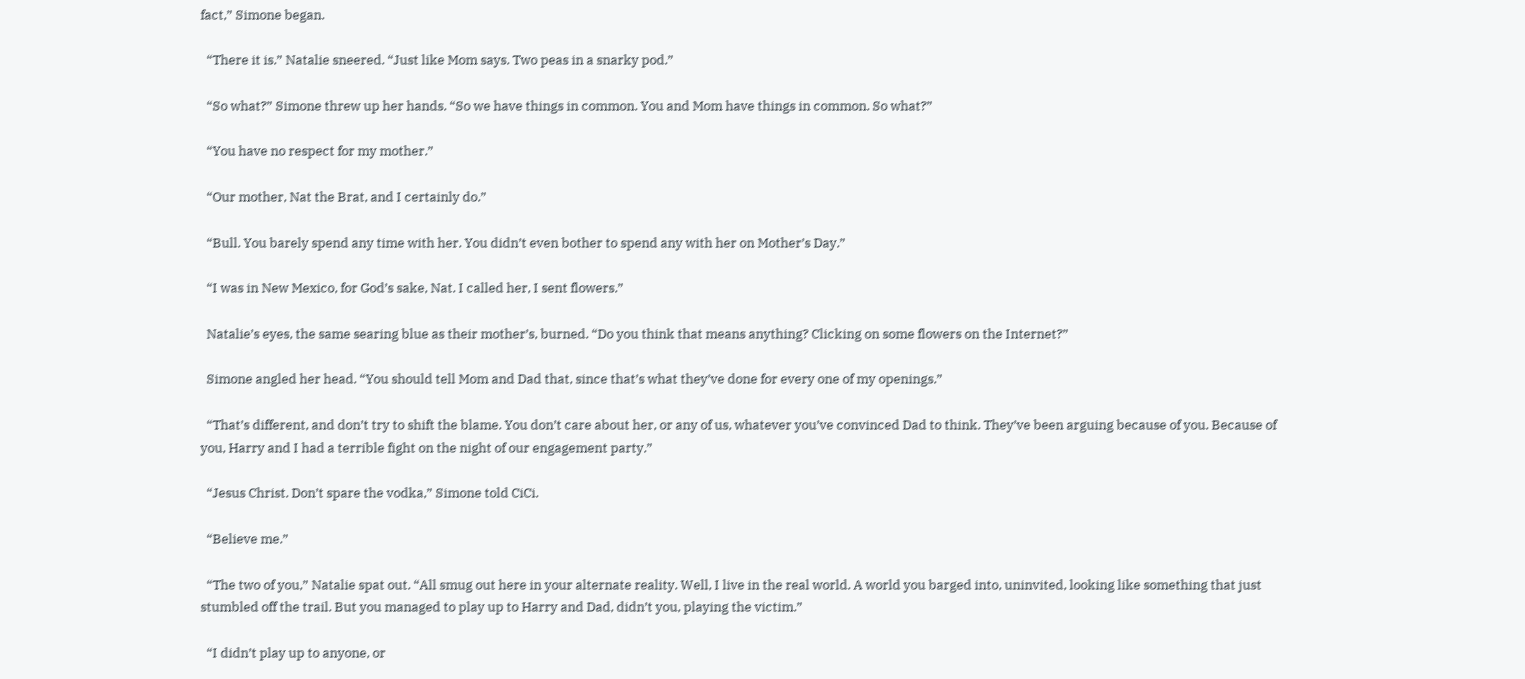fact,” Simone began.

  “There it is.” Natalie sneered. “Just like Mom says. Two peas in a snarky pod.”

  “So what?” Simone threw up her hands. “So we have things in common. You and Mom have things in common. So what?”

  “You have no respect for my mother.”

  “Our mother, Nat the Brat, and I certainly do.”

  “Bull. You barely spend any time with her. You didn’t even bother to spend any with her on Mother’s Day.”

  “I was in New Mexico, for God’s sake, Nat. I called her, I sent flowers.”

  Natalie’s eyes, the same searing blue as their mother’s, burned. “Do you think that means anything? Clicking on some flowers on the Internet?”

  Simone angled her head. “You should tell Mom and Dad that, since that’s what they’ve done for every one of my openings.”

  “That’s different, and don’t try to shift the blame. You don’t care about her, or any of us, whatever you’ve convinced Dad to think. They’ve been arguing because of you. Because of you, Harry and I had a terrible fight on the night of our engagement party.”

  “Jesus Christ. Don’t spare the vodka,” Simone told CiCi.

  “Believe me.”

  “The two of you,” Natalie spat out. “All smug out here in your alternate reality. Well, I live in the real world. A world you barged into, uninvited, looking like something that just stumbled off the trail. But you managed to play up to Harry and Dad, didn’t you, playing the victim.”

  “I didn’t play up to anyone, or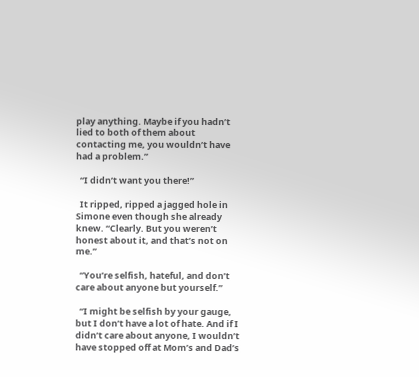play anything. Maybe if you hadn’t lied to both of them about contacting me, you wouldn’t have had a problem.”

  “I didn’t want you there!”

  It ripped, ripped a jagged hole in Simone even though she already knew. “Clearly. But you weren’t honest about it, and that’s not on me.”

  “You’re selfish, hateful, and don’t care about anyone but yourself.”

  “I might be selfish by your gauge, but I don’t have a lot of hate. And if I didn’t care about anyone, I wouldn’t have stopped off at Mom’s and Dad’s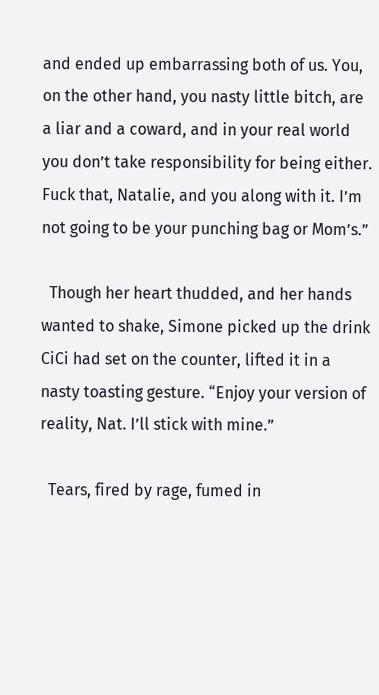and ended up embarrassing both of us. You, on the other hand, you nasty little bitch, are a liar and a coward, and in your real world you don’t take responsibility for being either. Fuck that, Natalie, and you along with it. I’m not going to be your punching bag or Mom’s.”

  Though her heart thudded, and her hands wanted to shake, Simone picked up the drink CiCi had set on the counter, lifted it in a nasty toasting gesture. “Enjoy your version of reality, Nat. I’ll stick with mine.”

  Tears, fired by rage, fumed in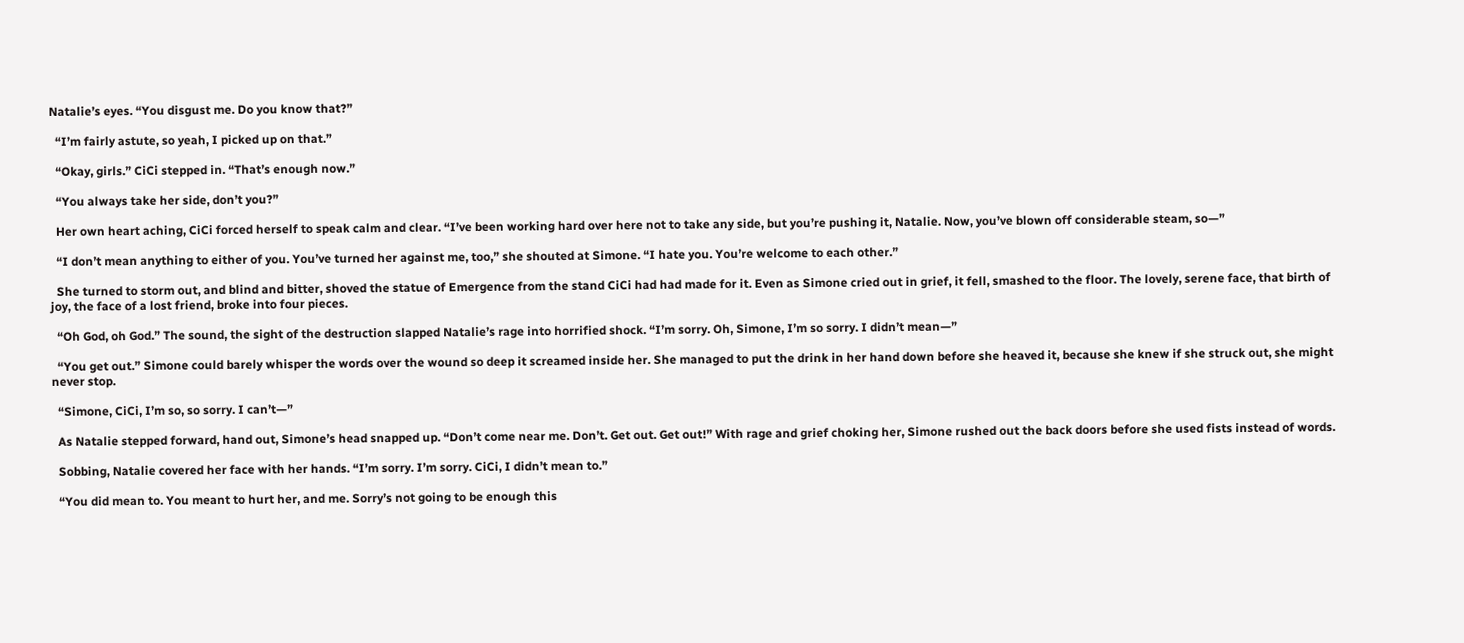Natalie’s eyes. “You disgust me. Do you know that?”

  “I’m fairly astute, so yeah, I picked up on that.”

  “Okay, girls.” CiCi stepped in. “That’s enough now.”

  “You always take her side, don’t you?”

  Her own heart aching, CiCi forced herself to speak calm and clear. “I’ve been working hard over here not to take any side, but you’re pushing it, Natalie. Now, you’ve blown off considerable steam, so—”

  “I don’t mean anything to either of you. You’ve turned her against me, too,” she shouted at Simone. “I hate you. You’re welcome to each other.”

  She turned to storm out, and blind and bitter, shoved the statue of Emergence from the stand CiCi had had made for it. Even as Simone cried out in grief, it fell, smashed to the floor. The lovely, serene face, that birth of joy, the face of a lost friend, broke into four pieces.

  “Oh God, oh God.” The sound, the sight of the destruction slapped Natalie’s rage into horrified shock. “I’m sorry. Oh, Simone, I’m so sorry. I didn’t mean—”

  “You get out.” Simone could barely whisper the words over the wound so deep it screamed inside her. She managed to put the drink in her hand down before she heaved it, because she knew if she struck out, she might never stop.

  “Simone, CiCi, I’m so, so sorry. I can’t—”

  As Natalie stepped forward, hand out, Simone’s head snapped up. “Don’t come near me. Don’t. Get out. Get out!” With rage and grief choking her, Simone rushed out the back doors before she used fists instead of words.

  Sobbing, Natalie covered her face with her hands. “I’m sorry. I’m sorry. CiCi, I didn’t mean to.”

  “You did mean to. You meant to hurt her, and me. Sorry’s not going to be enough this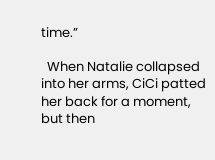time.”

  When Natalie collapsed into her arms, CiCi patted her back for a moment, but then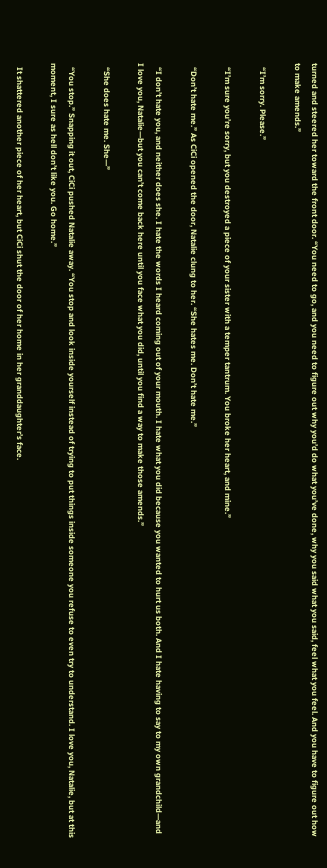turned and steered her toward the front door. “You need to go, and you need to figure out why you’d do what you’ve done, why you said what you said, feel what you feel. And you have to figure out how to make amends.”

  “I’m sorry. Please.”

  “I’m sure you’re sorry, but you destroyed a piece of your sister with a temper tantrum. You broke her heart, and mine.”

  “Don’t hate me.” As CiCi opened the door, Natalie clung to her. “She hates me. Don’t hate me.”

  “I don’t hate you, and neither does she. I hate the words I heard coming out of your mouth. I hate what you did because you wanted to hurt us both. And I hate having to say to my own grandchild—and I love you, Natalie—but you can’t come back here until you face what you did, until you find a way to make those amends.”

  “She does hate me. She—”

  “You stop.” Snapping it out, CiCi pushed Natalie away. “You stop and look inside yourself instead of trying to put things inside someone you refuse to even try to understand. I love you, Natalie, but at this moment, I sure as hell don’t like you. Go home.”

  It shattered another piece of her heart, but CiCi shut the door of her home in her granddaughter’s face.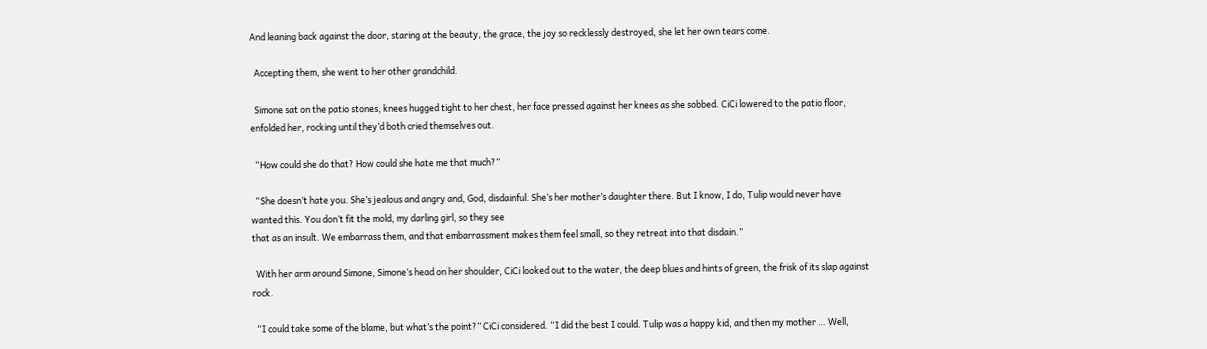And leaning back against the door, staring at the beauty, the grace, the joy so recklessly destroyed, she let her own tears come.

  Accepting them, she went to her other grandchild.

  Simone sat on the patio stones, knees hugged tight to her chest, her face pressed against her knees as she sobbed. CiCi lowered to the patio floor, enfolded her, rocking until they’d both cried themselves out.

  “How could she do that? How could she hate me that much?”

  “She doesn’t hate you. She’s jealous and angry and, God, disdainful. She’s her mother’s daughter there. But I know, I do, Tulip would never have wanted this. You don’t fit the mold, my darling girl, so they see
that as an insult. We embarrass them, and that embarrassment makes them feel small, so they retreat into that disdain.”

  With her arm around Simone, Simone’s head on her shoulder, CiCi looked out to the water, the deep blues and hints of green, the frisk of its slap against rock.

  “I could take some of the blame, but what’s the point?” CiCi considered. “I did the best I could. Tulip was a happy kid, and then my mother … Well,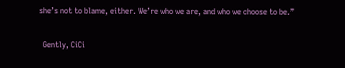she’s not to blame, either. We’re who we are, and who we choose to be.”

  Gently, CiCi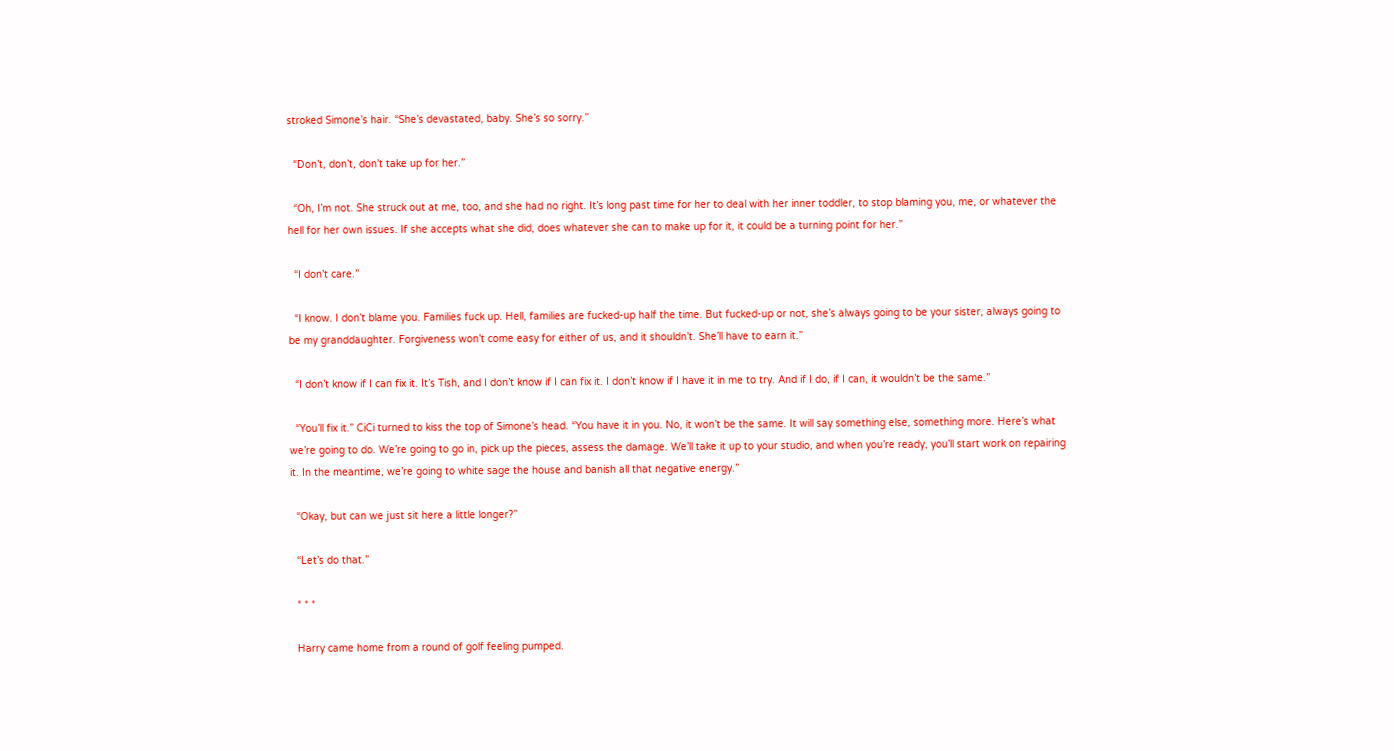stroked Simone’s hair. “She’s devastated, baby. She’s so sorry.”

  “Don’t, don’t, don’t take up for her.”

  “Oh, I’m not. She struck out at me, too, and she had no right. It’s long past time for her to deal with her inner toddler, to stop blaming you, me, or whatever the hell for her own issues. If she accepts what she did, does whatever she can to make up for it, it could be a turning point for her.”

  “I don’t care.”

  “I know. I don’t blame you. Families fuck up. Hell, families are fucked-up half the time. But fucked-up or not, she’s always going to be your sister, always going to be my granddaughter. Forgiveness won’t come easy for either of us, and it shouldn’t. She’ll have to earn it.”

  “I don’t know if I can fix it. It’s Tish, and I don’t know if I can fix it. I don’t know if I have it in me to try. And if I do, if I can, it wouldn’t be the same.”

  “You’ll fix it.” CiCi turned to kiss the top of Simone’s head. “You have it in you. No, it won’t be the same. It will say something else, something more. Here’s what we’re going to do. We’re going to go in, pick up the pieces, assess the damage. We’ll take it up to your studio, and when you’re ready, you’ll start work on repairing it. In the meantime, we’re going to white sage the house and banish all that negative energy.”

  “Okay, but can we just sit here a little longer?”

  “Let’s do that.”

  * * *

  Harry came home from a round of golf feeling pumped.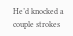He’d knocked a couple strokes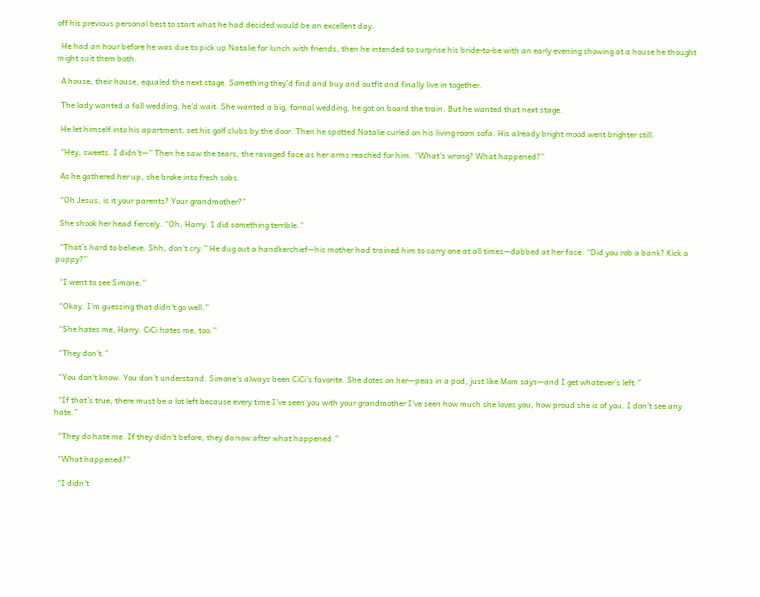off his previous personal best to start what he had decided would be an excellent day.

  He had an hour before he was due to pick up Natalie for lunch with friends, then he intended to surprise his bride-to-be with an early evening showing at a house he thought might suit them both.

  A house, their house, equaled the next stage. Something they’d find and buy and outfit and finally live in together.

  The lady wanted a fall wedding, he’d wait. She wanted a big, formal wedding, he got on board the train. But he wanted that next stage.

  He let himself into his apartment, set his golf clubs by the door. Then he spotted Natalie curled on his living room sofa. His already bright mood went brighter still.

  “Hey, sweets. I didn’t—” Then he saw the tears, the ravaged face as her arms reached for him. “What’s wrong? What happened?”

  As he gathered her up, she broke into fresh sobs.

  “Oh Jesus, is it your parents? Your grandmother?”

  She shook her head fiercely. “Oh, Harry. I did something terrible.”

  “That’s hard to believe. Shh, don’t cry.” He dug out a handkerchief—his mother had trained him to carry one at all times—dabbed at her face. “Did you rob a bank? Kick a puppy?”

  “I went to see Simone.”

  “Okay. I’m guessing that didn’t go well.”

  “She hates me, Harry. CiCi hates me, too.”

  “They don’t.”

  “You don’t know. You don’t understand. Simone’s always been CiCi’s favorite. She dotes on her—peas in a pod, just like Mom says—and I get whatever’s left.”

  “If that’s true, there must be a lot left because every time I’ve seen you with your grandmother I’ve seen how much she loves you, how proud she is of you. I don’t see any hate.”

  “They do hate me. If they didn’t before, they do now after what happened.”

  “What happened?”

  “I didn’t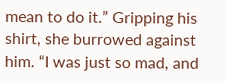mean to do it.” Gripping his shirt, she burrowed against him. “I was just so mad, and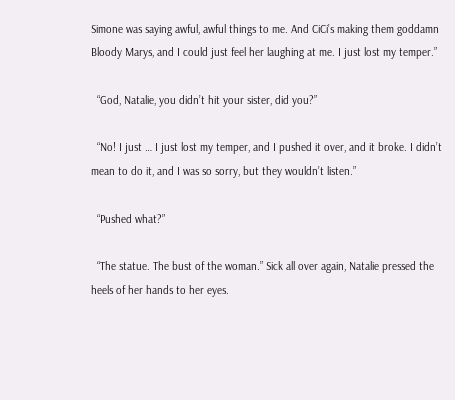Simone was saying awful, awful things to me. And CiCi’s making them goddamn Bloody Marys, and I could just feel her laughing at me. I just lost my temper.”

  “God, Natalie, you didn’t hit your sister, did you?”

  “No! I just … I just lost my temper, and I pushed it over, and it broke. I didn’t mean to do it, and I was so sorry, but they wouldn’t listen.”

  “Pushed what?”

  “The statue. The bust of the woman.” Sick all over again, Natalie pressed the heels of her hands to her eyes.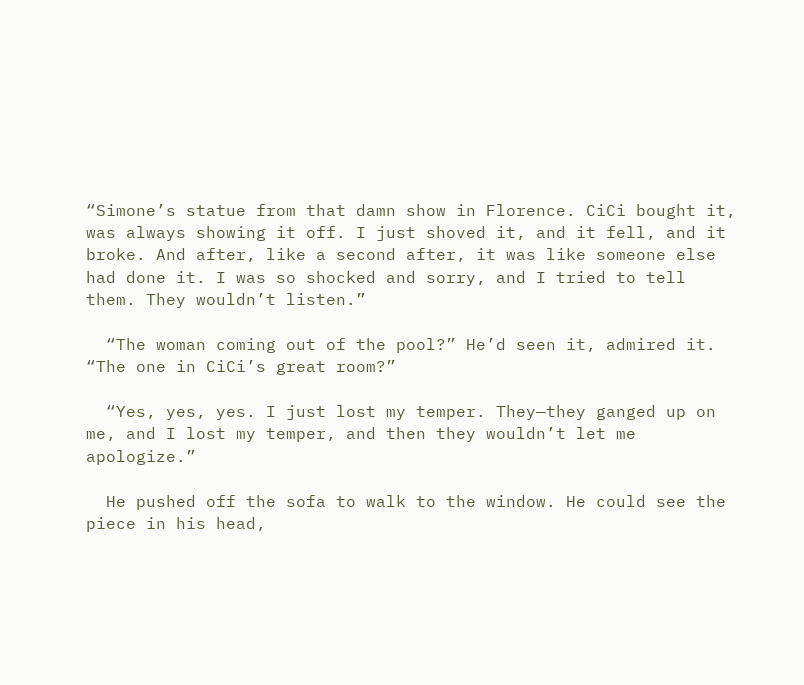“Simone’s statue from that damn show in Florence. CiCi bought it, was always showing it off. I just shoved it, and it fell, and it broke. And after, like a second after, it was like someone else had done it. I was so shocked and sorry, and I tried to tell them. They wouldn’t listen.”

  “The woman coming out of the pool?” He’d seen it, admired it. “The one in CiCi’s great room?”

  “Yes, yes, yes. I just lost my temper. They—they ganged up on me, and I lost my temper, and then they wouldn’t let me apologize.”

  He pushed off the sofa to walk to the window. He could see the piece in his head,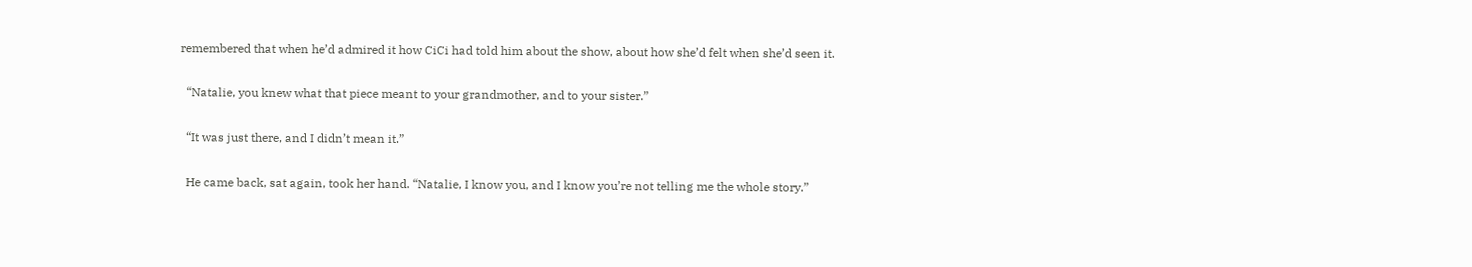remembered that when he’d admired it how CiCi had told him about the show, about how she’d felt when she’d seen it.

  “Natalie, you knew what that piece meant to your grandmother, and to your sister.”

  “It was just there, and I didn’t mean it.”

  He came back, sat again, took her hand. “Natalie, I know you, and I know you’re not telling me the whole story.”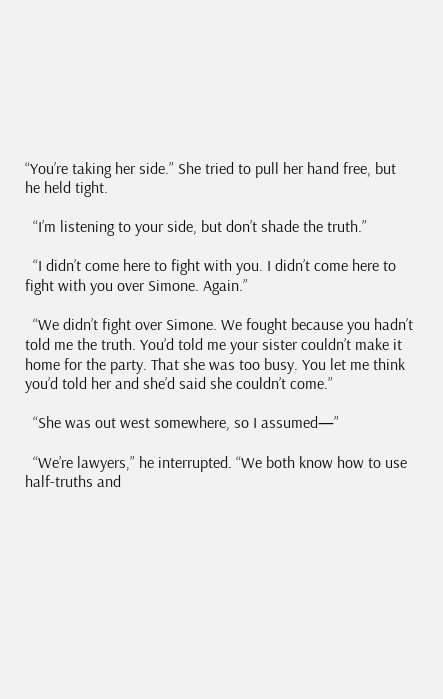“You’re taking her side.” She tried to pull her hand free, but he held tight.

  “I’m listening to your side, but don’t shade the truth.”

  “I didn’t come here to fight with you. I didn’t come here to fight with you over Simone. Again.”

  “We didn’t fight over Simone. We fought because you hadn’t told me the truth. You’d told me your sister couldn’t make it home for the party. That she was too busy. You let me think you’d told her and she’d said she couldn’t come.”

  “She was out west somewhere, so I assumed—”

  “We’re lawyers,” he interrupted. “We both know how to use half-truths and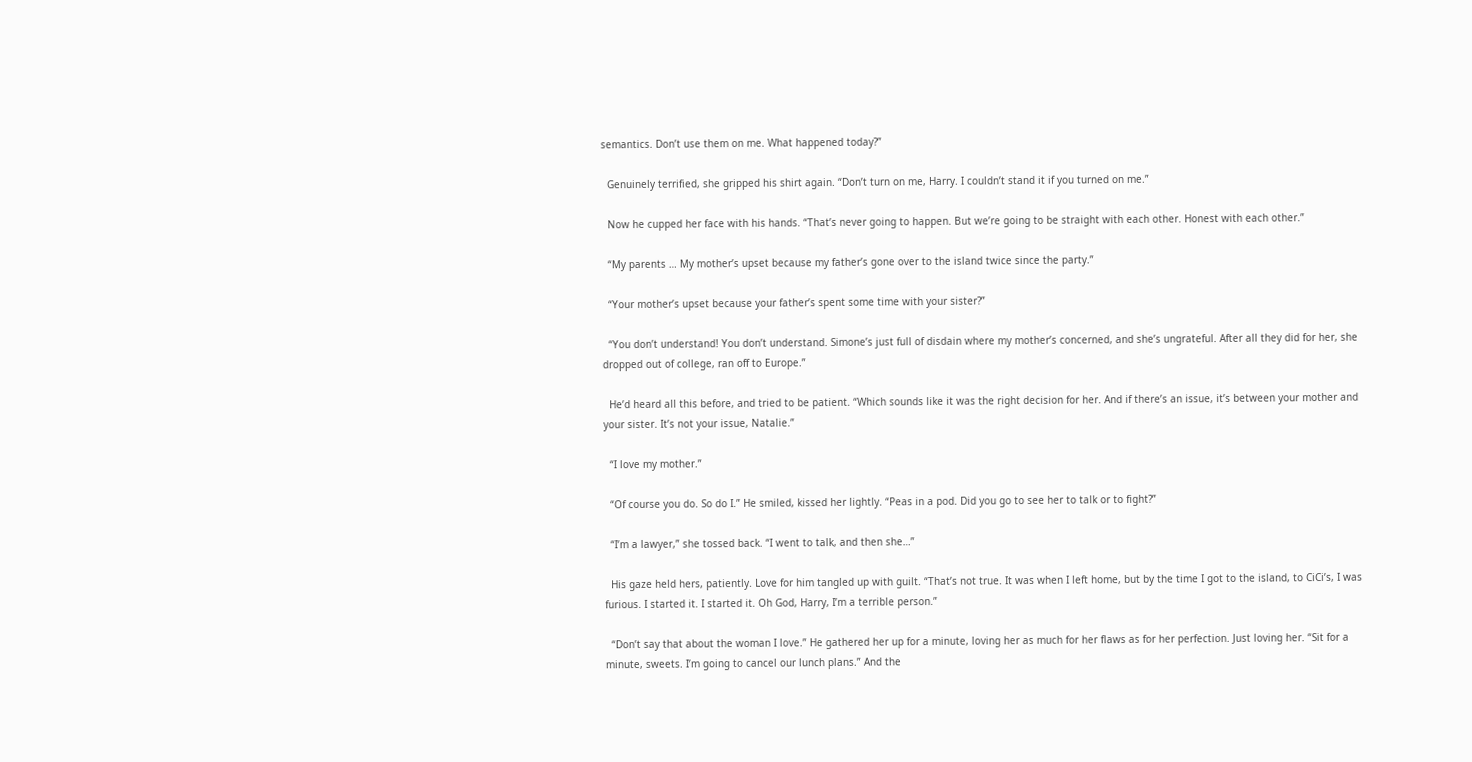semantics. Don’t use them on me. What happened today?”

  Genuinely terrified, she gripped his shirt again. “Don’t turn on me, Harry. I couldn’t stand it if you turned on me.”

  Now he cupped her face with his hands. “That’s never going to happen. But we’re going to be straight with each other. Honest with each other.”

  “My parents … My mother’s upset because my father’s gone over to the island twice since the party.”

  “Your mother’s upset because your father’s spent some time with your sister?”

  “You don’t understand! You don’t understand. Simone’s just full of disdain where my mother’s concerned, and she’s ungrateful. After all they did for her, she dropped out of college, ran off to Europe.”

  He’d heard all this before, and tried to be patient. “Which sounds like it was the right decision for her. And if there’s an issue, it’s between your mother and your sister. It’s not your issue, Natalie.”

  “I love my mother.”

  “Of course you do. So do I.” He smiled, kissed her lightly. “Peas in a pod. Did you go to see her to talk or to fight?”

  “I’m a lawyer,” she tossed back. “I went to talk, and then she…”

  His gaze held hers, patiently. Love for him tangled up with guilt. “That’s not true. It was when I left home, but by the time I got to the island, to CiCi’s, I was furious. I started it. I started it. Oh God, Harry, I’m a terrible person.”

  “Don’t say that about the woman I love.” He gathered her up for a minute, loving her as much for her flaws as for her perfection. Just loving her. “Sit for a minute, sweets. I’m going to cancel our lunch plans.” And the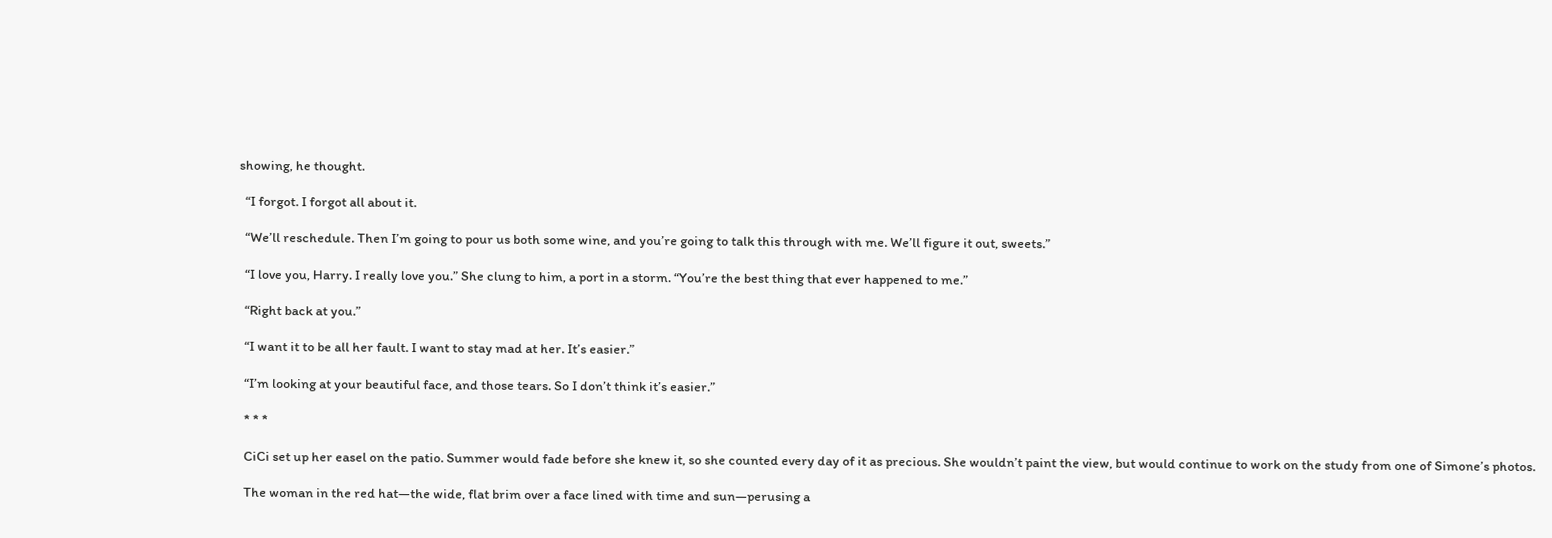showing, he thought.

  “I forgot. I forgot all about it.

  “We’ll reschedule. Then I’m going to pour us both some wine, and you’re going to talk this through with me. We’ll figure it out, sweets.”

  “I love you, Harry. I really love you.” She clung to him, a port in a storm. “You’re the best thing that ever happened to me.”

  “Right back at you.”

  “I want it to be all her fault. I want to stay mad at her. It’s easier.”

  “I’m looking at your beautiful face, and those tears. So I don’t think it’s easier.”

  * * *

  CiCi set up her easel on the patio. Summer would fade before she knew it, so she counted every day of it as precious. She wouldn’t paint the view, but would continue to work on the study from one of Simone’s photos.

  The woman in the red hat—the wide, flat brim over a face lined with time and sun—perusing a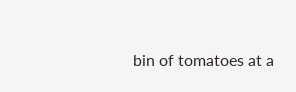bin of tomatoes at a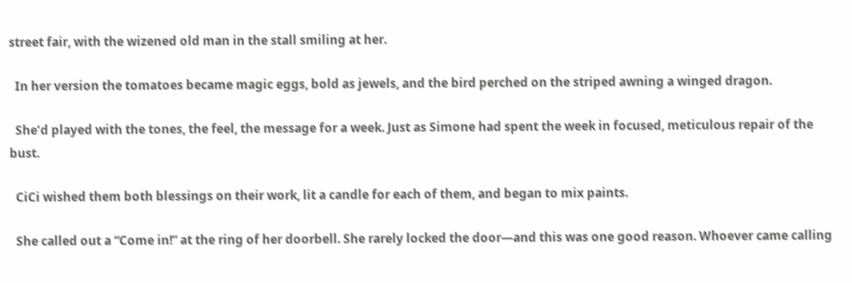street fair, with the wizened old man in the stall smiling at her.

  In her version the tomatoes became magic eggs, bold as jewels, and the bird perched on the striped awning a winged dragon.

  She’d played with the tones, the feel, the message for a week. Just as Simone had spent the week in focused, meticulous repair of the bust.

  CiCi wished them both blessings on their work, lit a candle for each of them, and began to mix paints.

  She called out a “Come in!” at the ring of her doorbell. She rarely locked the door—and this was one good reason. Whoever came calling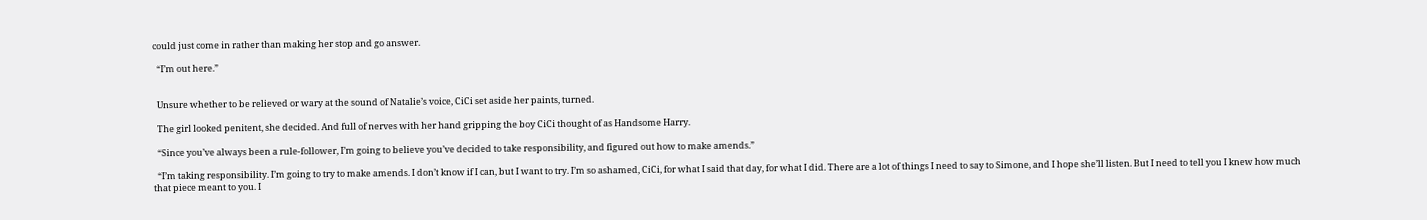could just come in rather than making her stop and go answer.

  “I’m out here.”


  Unsure whether to be relieved or wary at the sound of Natalie’s voice, CiCi set aside her paints, turned.

  The girl looked penitent, she decided. And full of nerves with her hand gripping the boy CiCi thought of as Handsome Harry.

  “Since you’ve always been a rule-follower, I’m going to believe you’ve decided to take responsibility, and figured out how to make amends.”

  “I’m taking responsibility. I’m going to try to make amends. I don’t know if I can, but I want to try. I’m so ashamed, CiCi, for what I said that day, for what I did. There are a lot of things I need to say to Simone, and I hope she’ll listen. But I need to tell you I knew how much that piece meant to you. I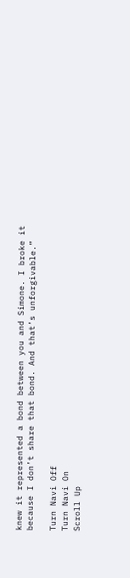knew it represented a bond between you and Simone. I broke it because I don’t share that bond. And that’s unforgivable.”

Turn Navi Off
Turn Navi On
Scroll Up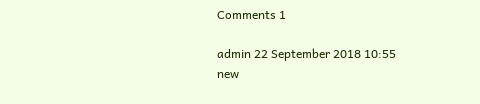Comments 1

admin 22 September 2018 10:55
new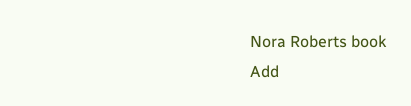Nora Roberts book
Add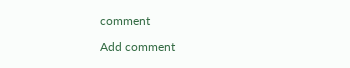comment

Add comment